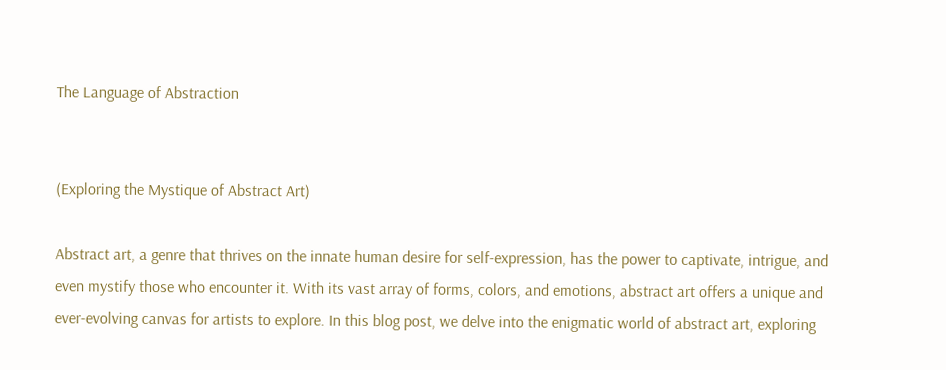The Language of Abstraction


(Exploring the Mystique of Abstract Art)

Abstract art, a genre that thrives on the innate human desire for self-expression, has the power to captivate, intrigue, and even mystify those who encounter it. With its vast array of forms, colors, and emotions, abstract art offers a unique and ever-evolving canvas for artists to explore. In this blog post, we delve into the enigmatic world of abstract art, exploring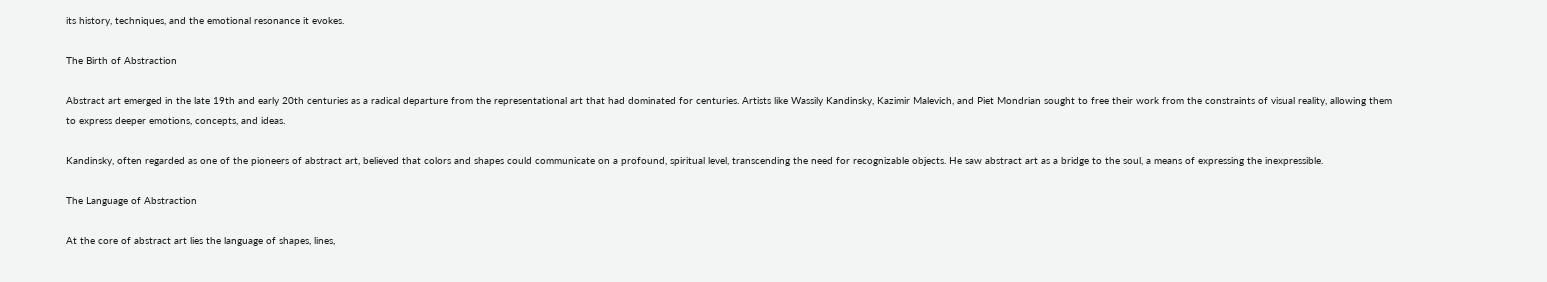its history, techniques, and the emotional resonance it evokes.

The Birth of Abstraction

Abstract art emerged in the late 19th and early 20th centuries as a radical departure from the representational art that had dominated for centuries. Artists like Wassily Kandinsky, Kazimir Malevich, and Piet Mondrian sought to free their work from the constraints of visual reality, allowing them to express deeper emotions, concepts, and ideas.

Kandinsky, often regarded as one of the pioneers of abstract art, believed that colors and shapes could communicate on a profound, spiritual level, transcending the need for recognizable objects. He saw abstract art as a bridge to the soul, a means of expressing the inexpressible.

The Language of Abstraction

At the core of abstract art lies the language of shapes, lines,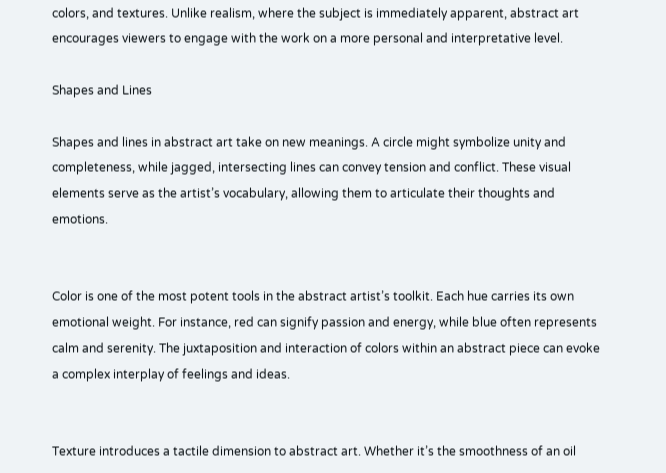colors, and textures. Unlike realism, where the subject is immediately apparent, abstract art encourages viewers to engage with the work on a more personal and interpretative level.

Shapes and Lines

Shapes and lines in abstract art take on new meanings. A circle might symbolize unity and completeness, while jagged, intersecting lines can convey tension and conflict. These visual elements serve as the artist’s vocabulary, allowing them to articulate their thoughts and emotions.


Color is one of the most potent tools in the abstract artist’s toolkit. Each hue carries its own emotional weight. For instance, red can signify passion and energy, while blue often represents calm and serenity. The juxtaposition and interaction of colors within an abstract piece can evoke a complex interplay of feelings and ideas.


Texture introduces a tactile dimension to abstract art. Whether it’s the smoothness of an oil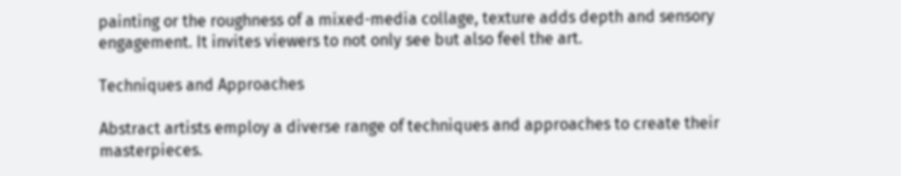painting or the roughness of a mixed-media collage, texture adds depth and sensory engagement. It invites viewers to not only see but also feel the art.

Techniques and Approaches

Abstract artists employ a diverse range of techniques and approaches to create their masterpieces.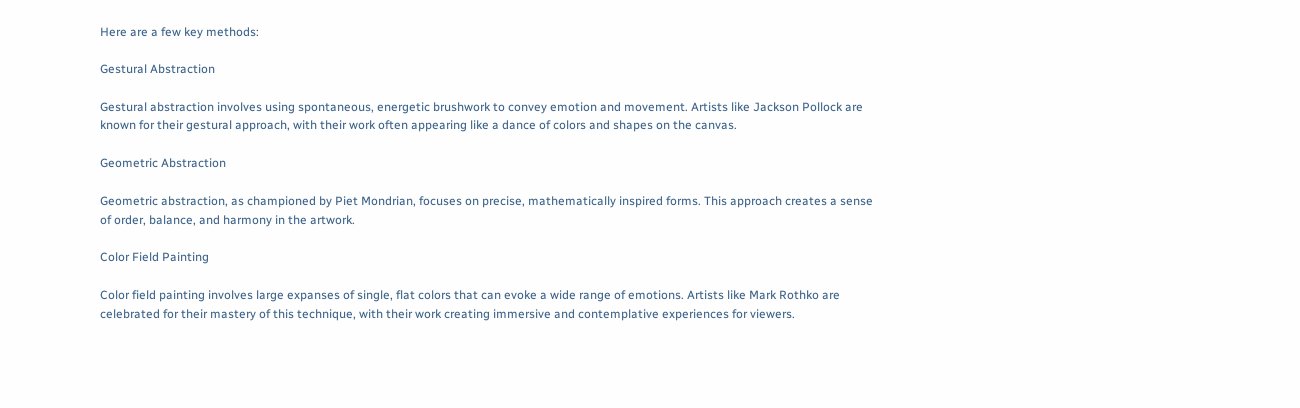Here are a few key methods:

Gestural Abstraction

Gestural abstraction involves using spontaneous, energetic brushwork to convey emotion and movement. Artists like Jackson Pollock are known for their gestural approach, with their work often appearing like a dance of colors and shapes on the canvas.

Geometric Abstraction

Geometric abstraction, as championed by Piet Mondrian, focuses on precise, mathematically inspired forms. This approach creates a sense of order, balance, and harmony in the artwork.

Color Field Painting

Color field painting involves large expanses of single, flat colors that can evoke a wide range of emotions. Artists like Mark Rothko are celebrated for their mastery of this technique, with their work creating immersive and contemplative experiences for viewers.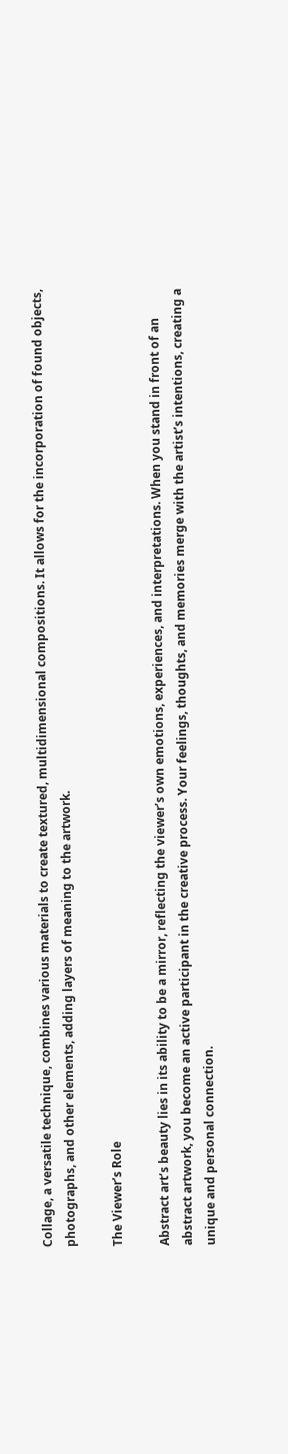Collage, a versatile technique, combines various materials to create textured, multidimensional compositions. It allows for the incorporation of found objects, photographs, and other elements, adding layers of meaning to the artwork.

The Viewer’s Role

Abstract art’s beauty lies in its ability to be a mirror, reflecting the viewer’s own emotions, experiences, and interpretations. When you stand in front of an abstract artwork, you become an active participant in the creative process. Your feelings, thoughts, and memories merge with the artist’s intentions, creating a unique and personal connection.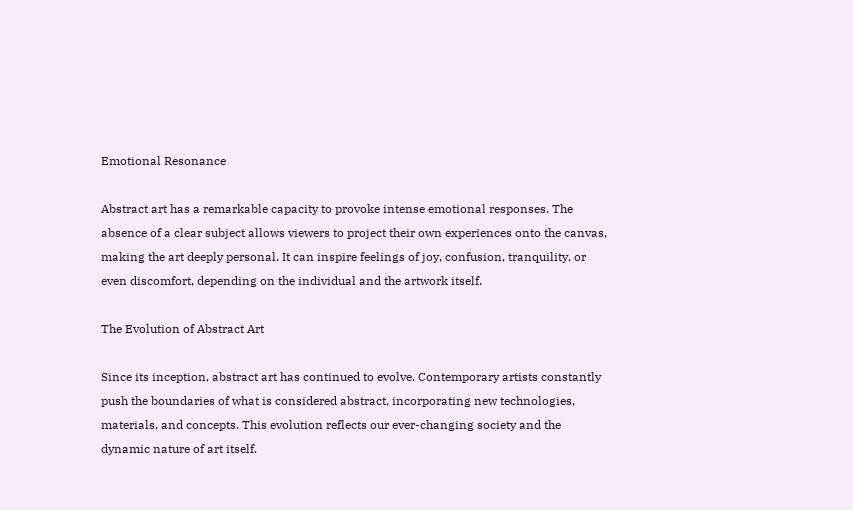Emotional Resonance

Abstract art has a remarkable capacity to provoke intense emotional responses. The absence of a clear subject allows viewers to project their own experiences onto the canvas, making the art deeply personal. It can inspire feelings of joy, confusion, tranquility, or even discomfort, depending on the individual and the artwork itself.

The Evolution of Abstract Art

Since its inception, abstract art has continued to evolve. Contemporary artists constantly push the boundaries of what is considered abstract, incorporating new technologies, materials, and concepts. This evolution reflects our ever-changing society and the dynamic nature of art itself.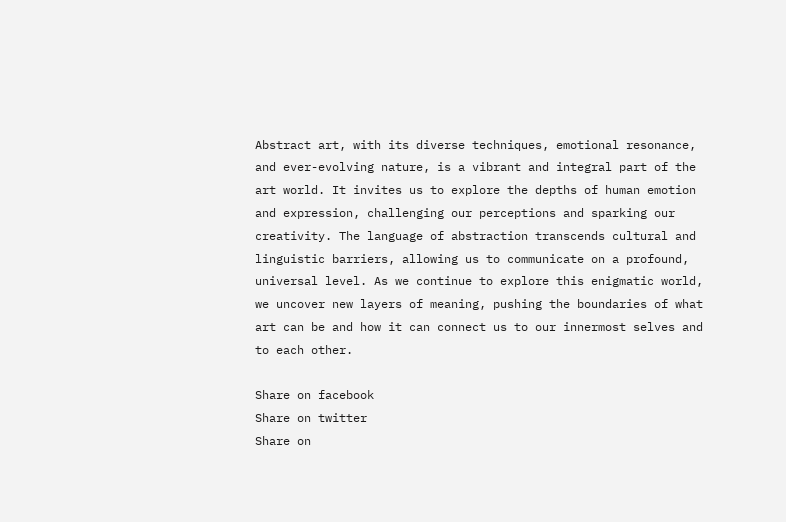Abstract art, with its diverse techniques, emotional resonance, and ever-evolving nature, is a vibrant and integral part of the art world. It invites us to explore the depths of human emotion and expression, challenging our perceptions and sparking our creativity. The language of abstraction transcends cultural and linguistic barriers, allowing us to communicate on a profound, universal level. As we continue to explore this enigmatic world, we uncover new layers of meaning, pushing the boundaries of what art can be and how it can connect us to our innermost selves and to each other.

Share on facebook
Share on twitter
Share on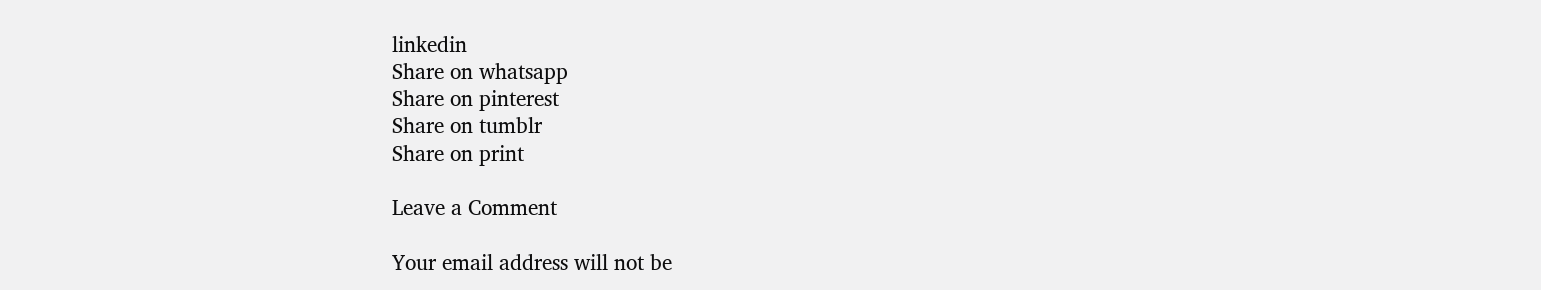linkedin
Share on whatsapp
Share on pinterest
Share on tumblr
Share on print

Leave a Comment

Your email address will not be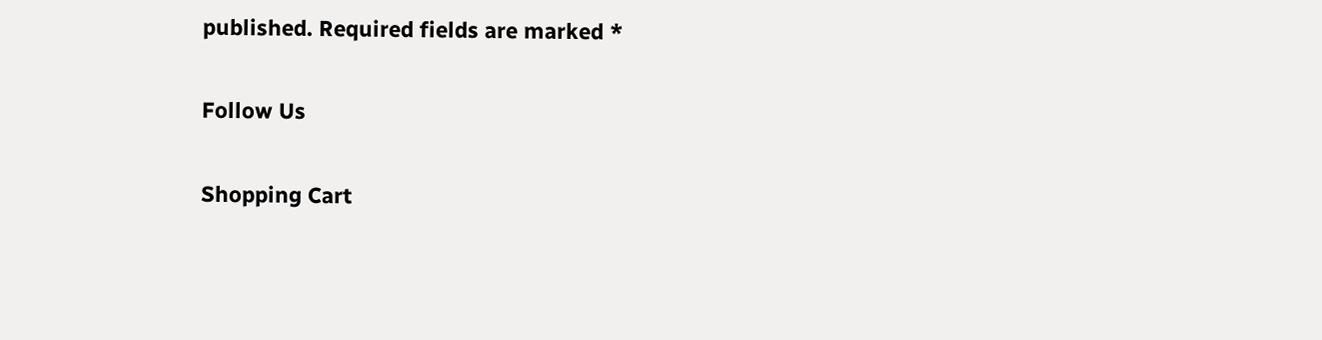published. Required fields are marked *

Follow Us

Shopping Cart